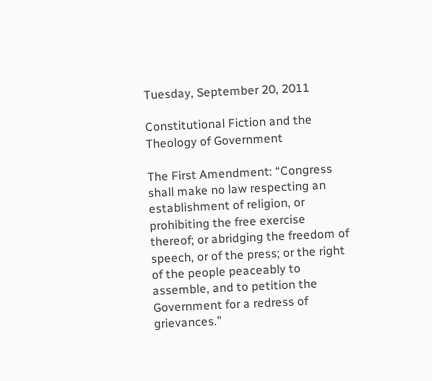Tuesday, September 20, 2011

Constitutional Fiction and the Theology of Government

The First Amendment: “Congress shall make no law respecting an establishment of religion, or prohibiting the free exercise thereof; or abridging the freedom of speech, or of the press; or the right of the people peaceably to assemble, and to petition the Government for a redress of grievances.”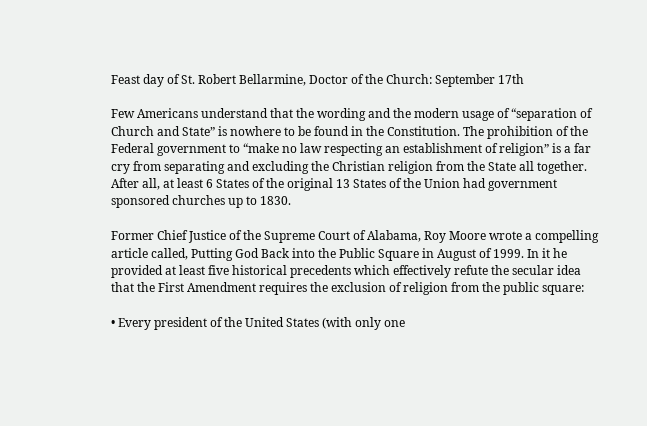Feast day of St. Robert Bellarmine, Doctor of the Church: September 17th

Few Americans understand that the wording and the modern usage of “separation of Church and State” is nowhere to be found in the Constitution. The prohibition of the Federal government to “make no law respecting an establishment of religion” is a far cry from separating and excluding the Christian religion from the State all together. After all, at least 6 States of the original 13 States of the Union had government sponsored churches up to 1830.

Former Chief Justice of the Supreme Court of Alabama, Roy Moore wrote a compelling article called, Putting God Back into the Public Square in August of 1999. In it he provided at least five historical precedents which effectively refute the secular idea that the First Amendment requires the exclusion of religion from the public square:

• Every president of the United States (with only one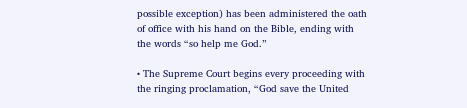possible exception) has been administered the oath of office with his hand on the Bible, ending with the words “so help me God.”

• The Supreme Court begins every proceeding with the ringing proclamation, “God save the United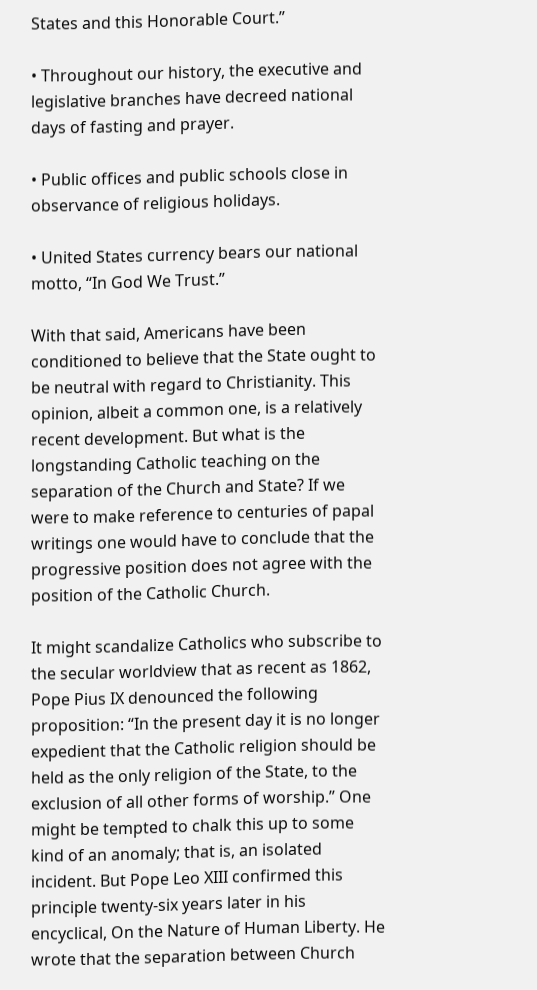States and this Honorable Court.”

• Throughout our history, the executive and legislative branches have decreed national days of fasting and prayer.

• Public offices and public schools close in observance of religious holidays.

• United States currency bears our national motto, “In God We Trust.”

With that said, Americans have been conditioned to believe that the State ought to be neutral with regard to Christianity. This opinion, albeit a common one, is a relatively recent development. But what is the longstanding Catholic teaching on the separation of the Church and State? If we were to make reference to centuries of papal writings one would have to conclude that the progressive position does not agree with the position of the Catholic Church.

It might scandalize Catholics who subscribe to the secular worldview that as recent as 1862, Pope Pius IX denounced the following proposition: “In the present day it is no longer expedient that the Catholic religion should be held as the only religion of the State, to the exclusion of all other forms of worship.” One might be tempted to chalk this up to some kind of an anomaly; that is, an isolated incident. But Pope Leo XIII confirmed this principle twenty-six years later in his encyclical, On the Nature of Human Liberty. He wrote that the separation between Church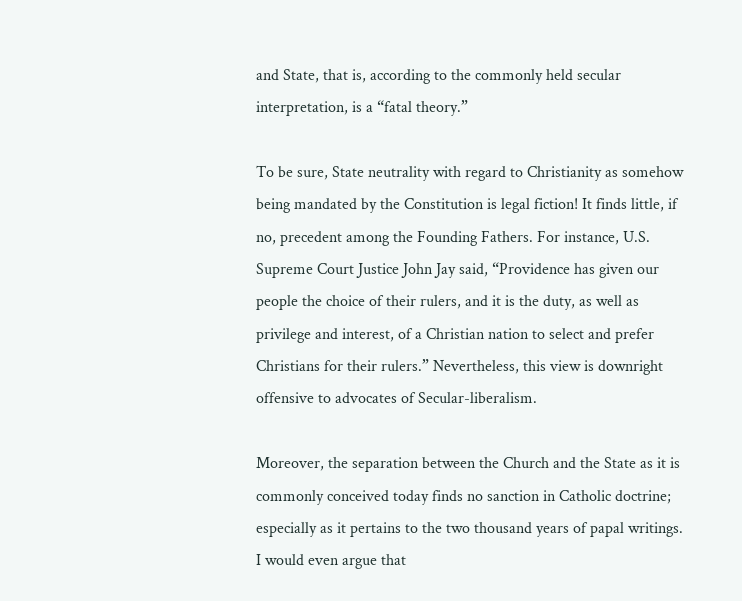and State, that is, according to the commonly held secular interpretation, is a “fatal theory.”

To be sure, State neutrality with regard to Christianity as somehow being mandated by the Constitution is legal fiction! It finds little, if no, precedent among the Founding Fathers. For instance, U.S. Supreme Court Justice John Jay said, “Providence has given our people the choice of their rulers, and it is the duty, as well as privilege and interest, of a Christian nation to select and prefer Christians for their rulers.” Nevertheless, this view is downright offensive to advocates of Secular-liberalism.

Moreover, the separation between the Church and the State as it is commonly conceived today finds no sanction in Catholic doctrine; especially as it pertains to the two thousand years of papal writings. I would even argue that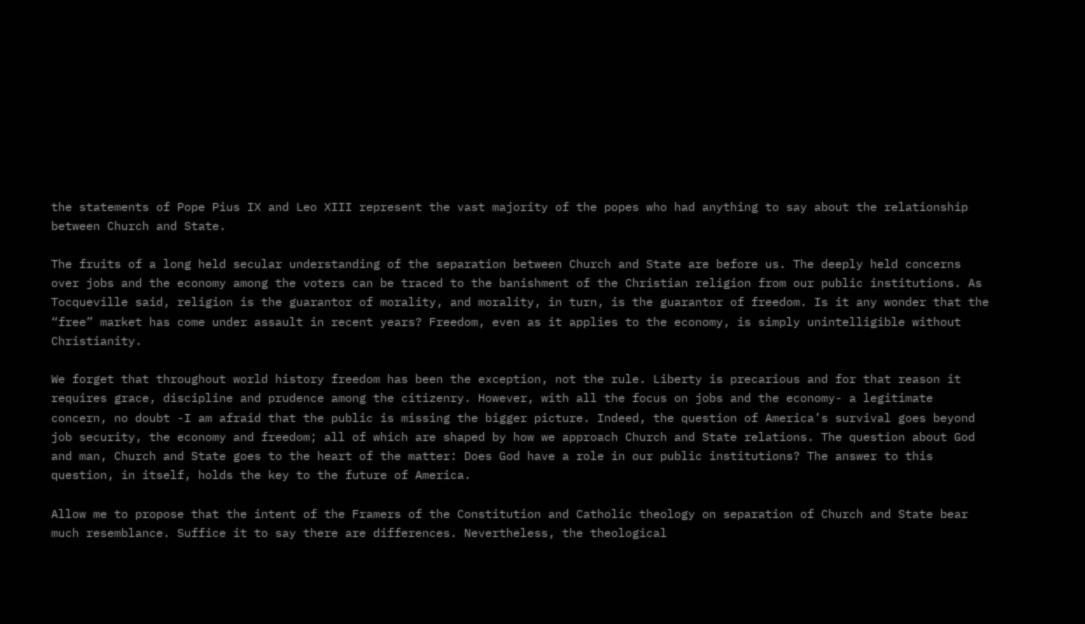the statements of Pope Pius IX and Leo XIII represent the vast majority of the popes who had anything to say about the relationship between Church and State.

The fruits of a long held secular understanding of the separation between Church and State are before us. The deeply held concerns over jobs and the economy among the voters can be traced to the banishment of the Christian religion from our public institutions. As Tocqueville said, religion is the guarantor of morality, and morality, in turn, is the guarantor of freedom. Is it any wonder that the “free” market has come under assault in recent years? Freedom, even as it applies to the economy, is simply unintelligible without Christianity.

We forget that throughout world history freedom has been the exception, not the rule. Liberty is precarious and for that reason it requires grace, discipline and prudence among the citizenry. However, with all the focus on jobs and the economy- a legitimate concern, no doubt -I am afraid that the public is missing the bigger picture. Indeed, the question of America’s survival goes beyond job security, the economy and freedom; all of which are shaped by how we approach Church and State relations. The question about God and man, Church and State goes to the heart of the matter: Does God have a role in our public institutions? The answer to this question, in itself, holds the key to the future of America.

Allow me to propose that the intent of the Framers of the Constitution and Catholic theology on separation of Church and State bear much resemblance. Suffice it to say there are differences. Nevertheless, the theological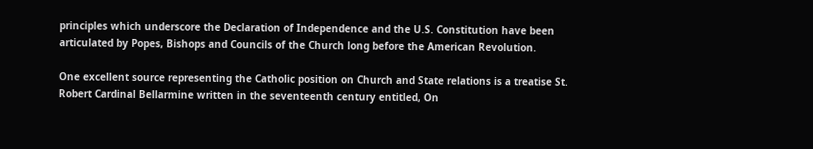principles which underscore the Declaration of Independence and the U.S. Constitution have been articulated by Popes, Bishops and Councils of the Church long before the American Revolution.

One excellent source representing the Catholic position on Church and State relations is a treatise St. Robert Cardinal Bellarmine written in the seventeenth century entitled, On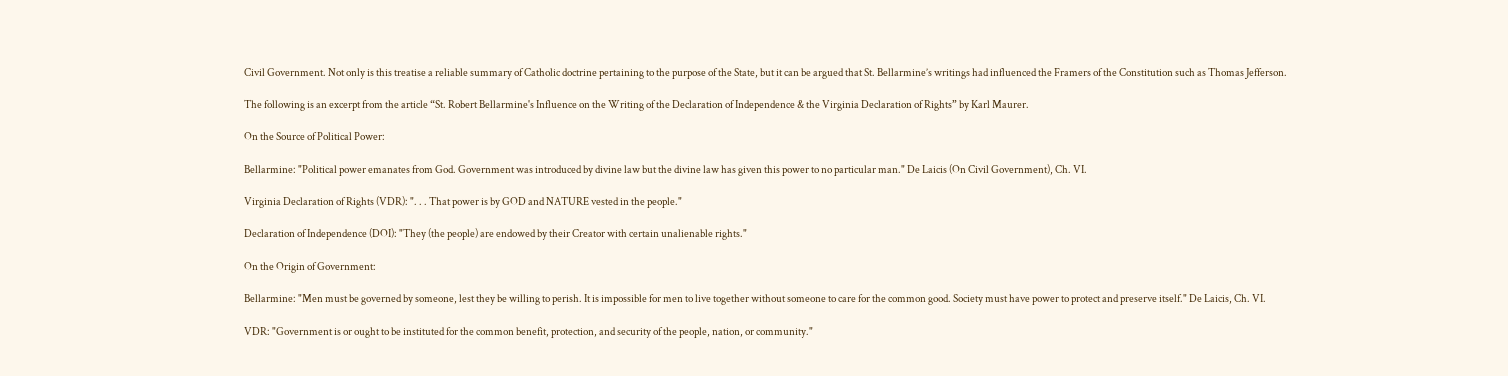Civil Government. Not only is this treatise a reliable summary of Catholic doctrine pertaining to the purpose of the State, but it can be argued that St. Bellarmine’s writings had influenced the Framers of the Constitution such as Thomas Jefferson.

The following is an excerpt from the article “St. Robert Bellarmine's Influence on the Writing of the Declaration of Independence & the Virginia Declaration of Rights” by Karl Maurer.

On the Source of Political Power:

Bellarmine: "Political power emanates from God. Government was introduced by divine law but the divine law has given this power to no particular man." De Laicis (On Civil Government), Ch. VI.

Virginia Declaration of Rights (VDR): ". . . That power is by GOD and NATURE vested in the people."

Declaration of Independence (DOI): "They (the people) are endowed by their Creator with certain unalienable rights."

On the Origin of Government:

Bellarmine: "Men must be governed by someone, lest they be willing to perish. It is impossible for men to live together without someone to care for the common good. Society must have power to protect and preserve itself." De Laicis, Ch. VI.

VDR: "Government is or ought to be instituted for the common benefit, protection, and security of the people, nation, or community."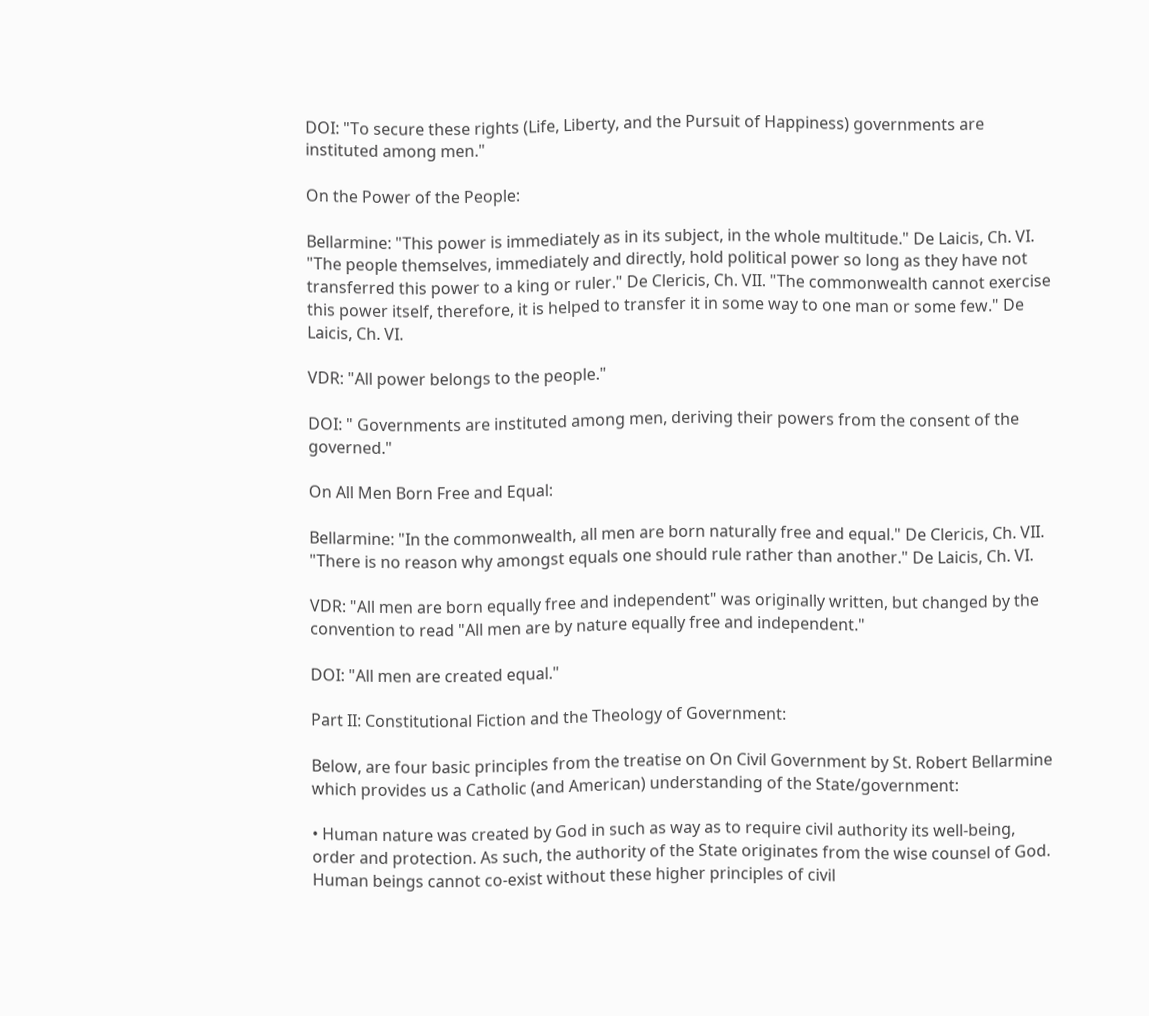DOI: "To secure these rights (Life, Liberty, and the Pursuit of Happiness) governments are instituted among men."

On the Power of the People:

Bellarmine: "This power is immediately as in its subject, in the whole multitude." De Laicis, Ch. VI. "The people themselves, immediately and directly, hold political power so long as they have not transferred this power to a king or ruler." De Clericis, Ch. VII. "The commonwealth cannot exercise this power itself, therefore, it is helped to transfer it in some way to one man or some few." De Laicis, Ch. VI.

VDR: "All power belongs to the people."

DOI: " Governments are instituted among men, deriving their powers from the consent of the governed."

On All Men Born Free and Equal:

Bellarmine: "In the commonwealth, all men are born naturally free and equal." De Clericis, Ch. VII. "There is no reason why amongst equals one should rule rather than another." De Laicis, Ch. VI.

VDR: "All men are born equally free and independent" was originally written, but changed by the convention to read "All men are by nature equally free and independent."

DOI: "All men are created equal."

Part II: Constitutional Fiction and the Theology of Government:

Below, are four basic principles from the treatise on On Civil Government by St. Robert Bellarmine which provides us a Catholic (and American) understanding of the State/government:

• Human nature was created by God in such as way as to require civil authority its well-being, order and protection. As such, the authority of the State originates from the wise counsel of God. Human beings cannot co-exist without these higher principles of civil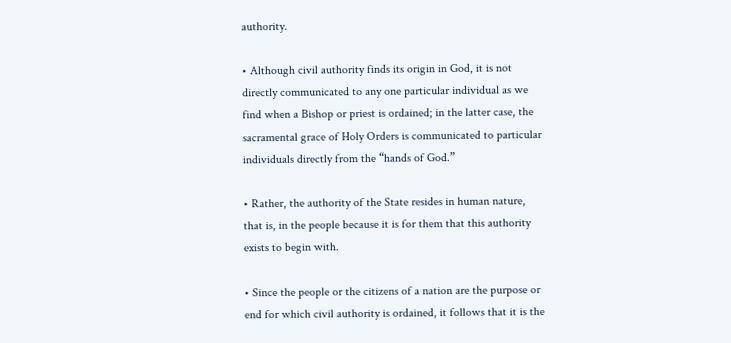authority.

• Although civil authority finds its origin in God, it is not directly communicated to any one particular individual as we find when a Bishop or priest is ordained; in the latter case, the sacramental grace of Holy Orders is communicated to particular individuals directly from the “hands of God.”

• Rather, the authority of the State resides in human nature, that is, in the people because it is for them that this authority exists to begin with.

• Since the people or the citizens of a nation are the purpose or end for which civil authority is ordained, it follows that it is the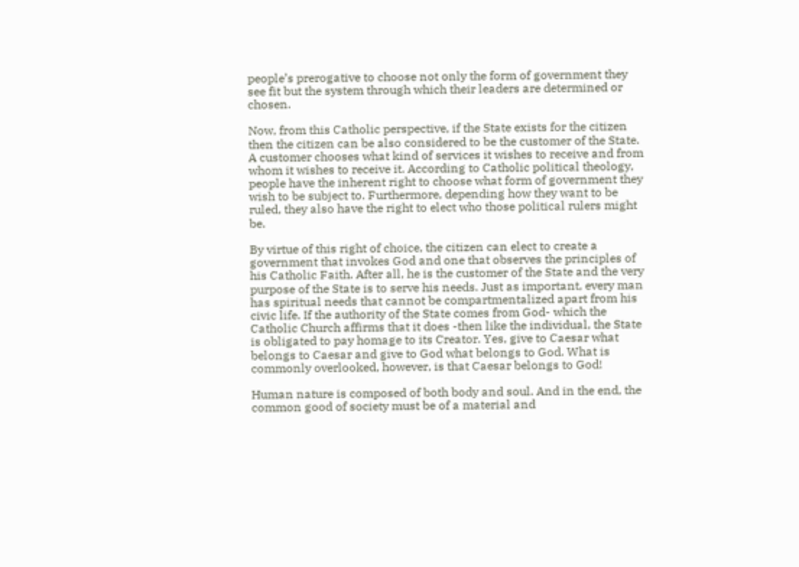people’s prerogative to choose not only the form of government they see fit but the system through which their leaders are determined or chosen.

Now, from this Catholic perspective, if the State exists for the citizen then the citizen can be also considered to be the customer of the State. A customer chooses what kind of services it wishes to receive and from whom it wishes to receive it. According to Catholic political theology, people have the inherent right to choose what form of government they wish to be subject to. Furthermore, depending how they want to be ruled, they also have the right to elect who those political rulers might be.

By virtue of this right of choice, the citizen can elect to create a government that invokes God and one that observes the principles of his Catholic Faith. After all, he is the customer of the State and the very purpose of the State is to serve his needs. Just as important, every man has spiritual needs that cannot be compartmentalized apart from his civic life. If the authority of the State comes from God- which the Catholic Church affirms that it does -then like the individual, the State is obligated to pay homage to its Creator. Yes, give to Caesar what belongs to Caesar and give to God what belongs to God. What is commonly overlooked, however, is that Caesar belongs to God!

Human nature is composed of both body and soul. And in the end, the common good of society must be of a material and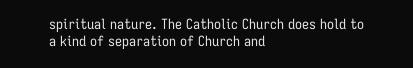spiritual nature. The Catholic Church does hold to a kind of separation of Church and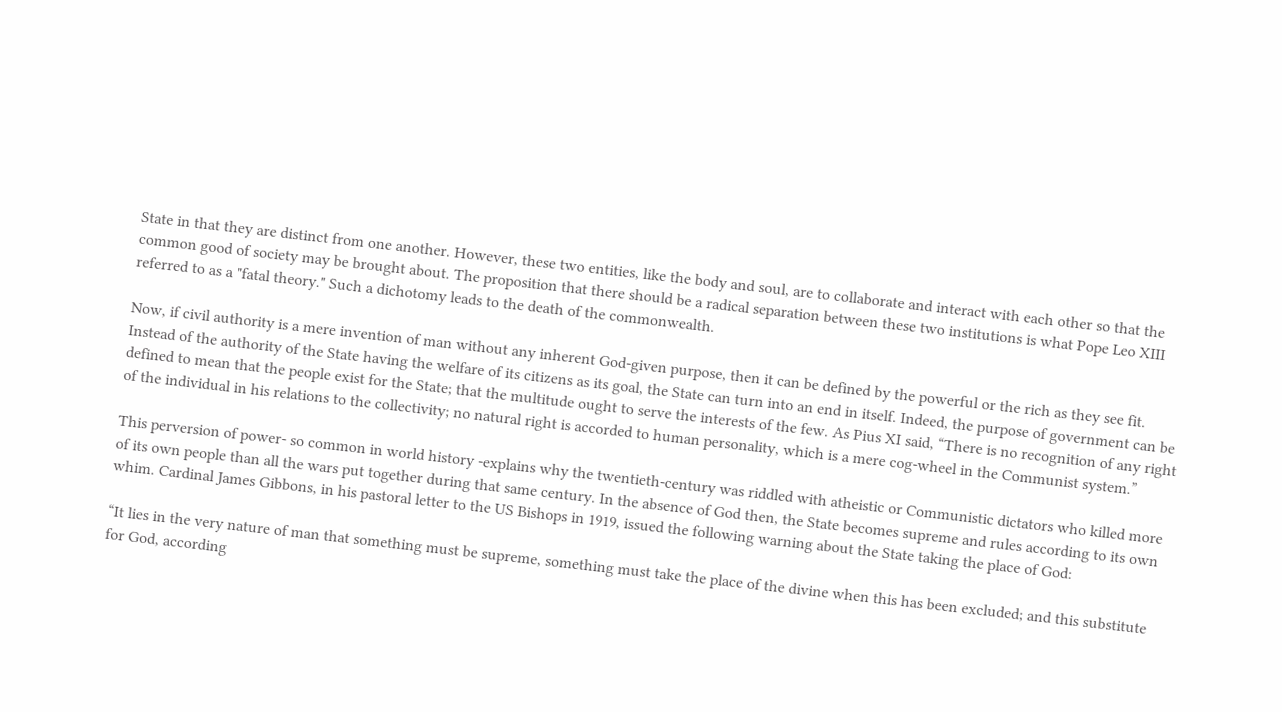State in that they are distinct from one another. However, these two entities, like the body and soul, are to collaborate and interact with each other so that the common good of society may be brought about. The proposition that there should be a radical separation between these two institutions is what Pope Leo XIII referred to as a "fatal theory." Such a dichotomy leads to the death of the commonwealth.

Now, if civil authority is a mere invention of man without any inherent God-given purpose, then it can be defined by the powerful or the rich as they see fit. Instead of the authority of the State having the welfare of its citizens as its goal, the State can turn into an end in itself. Indeed, the purpose of government can be defined to mean that the people exist for the State; that the multitude ought to serve the interests of the few. As Pius XI said, “There is no recognition of any right of the individual in his relations to the collectivity; no natural right is accorded to human personality, which is a mere cog-wheel in the Communist system.”

This perversion of power- so common in world history -explains why the twentieth-century was riddled with atheistic or Communistic dictators who killed more of its own people than all the wars put together during that same century. In the absence of God then, the State becomes supreme and rules according to its own whim. Cardinal James Gibbons, in his pastoral letter to the US Bishops in 1919, issued the following warning about the State taking the place of God:

“It lies in the very nature of man that something must be supreme, something must take the place of the divine when this has been excluded; and this substitute for God, according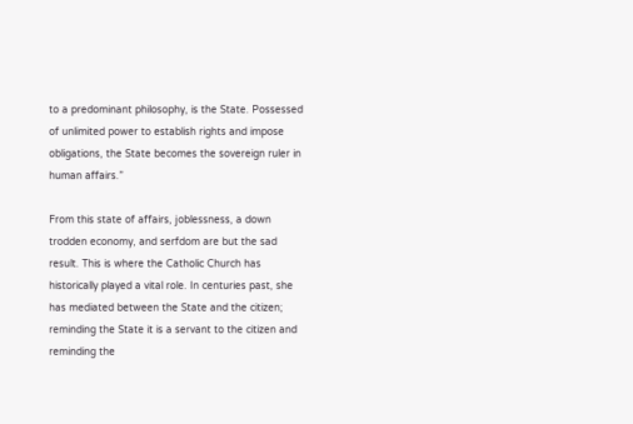to a predominant philosophy, is the State. Possessed of unlimited power to establish rights and impose obligations, the State becomes the sovereign ruler in human affairs.”

From this state of affairs, joblessness, a down trodden economy, and serfdom are but the sad result. This is where the Catholic Church has historically played a vital role. In centuries past, she has mediated between the State and the citizen; reminding the State it is a servant to the citizen and reminding the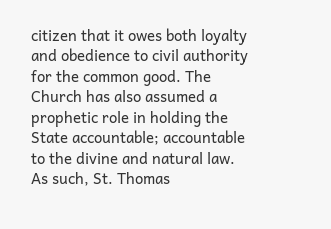citizen that it owes both loyalty and obedience to civil authority for the common good. The Church has also assumed a prophetic role in holding the State accountable; accountable to the divine and natural law. As such, St. Thomas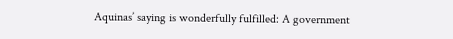Aquinas’ saying is wonderfully fulfilled: A government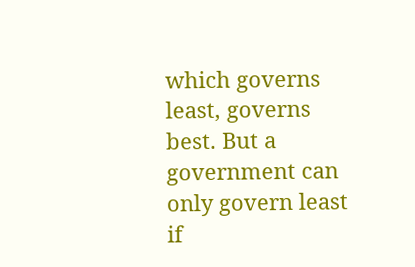which governs least, governs best. But a government can only govern least if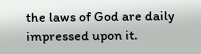the laws of God are daily impressed upon it.